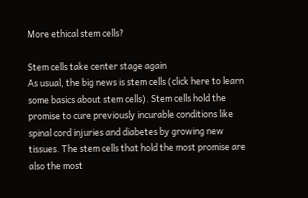More ethical stem cells?

Stem cells take center stage again
As usual, the big news is stem cells (click here to learn some basics about stem cells). Stem cells hold the promise to cure previously incurable conditions like spinal cord injuries and diabetes by growing new tissues. The stem cells that hold the most promise are also the most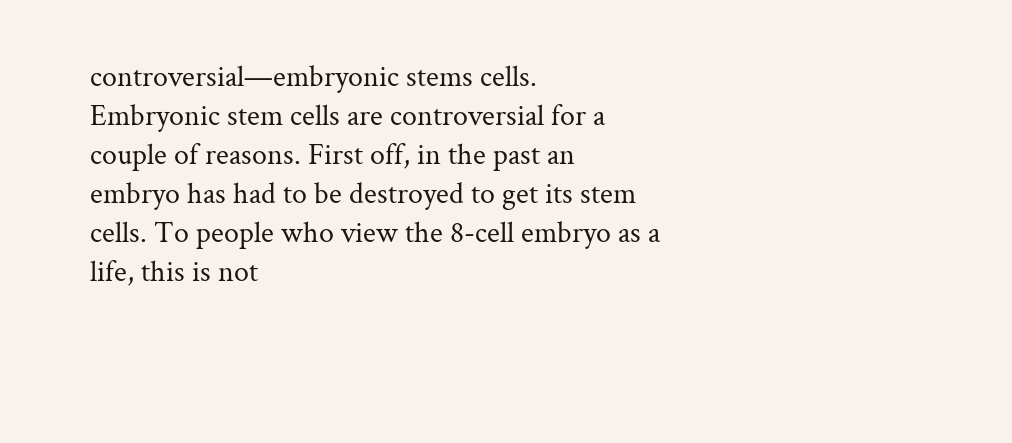controversial—embryonic stems cells. Embryonic stem cells are controversial for a couple of reasons. First off, in the past an embryo has had to be destroyed to get its stem cells. To people who view the 8-cell embryo as a life, this is not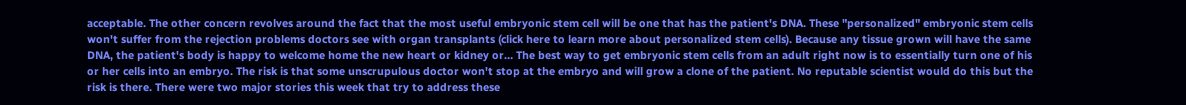acceptable. The other concern revolves around the fact that the most useful embryonic stem cell will be one that has the patient's DNA. These "personalized" embryonic stem cells won't suffer from the rejection problems doctors see with organ transplants (click here to learn more about personalized stem cells). Because any tissue grown will have the same DNA, the patient's body is happy to welcome home the new heart or kidney or… The best way to get embryonic stem cells from an adult right now is to essentially turn one of his or her cells into an embryo. The risk is that some unscrupulous doctor won't stop at the embryo and will grow a clone of the patient. No reputable scientist would do this but the risk is there. There were two major stories this week that try to address these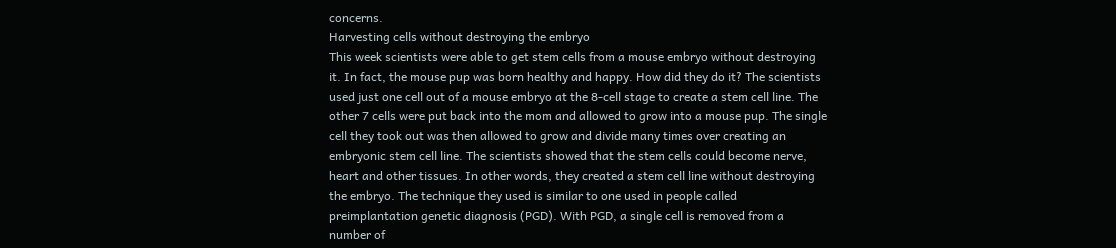concerns.
Harvesting cells without destroying the embryo
This week scientists were able to get stem cells from a mouse embryo without destroying it. In fact, the mouse pup was born healthy and happy. How did they do it? The scientists used just one cell out of a mouse embryo at the 8-cell stage to create a stem cell line. The other 7 cells were put back into the mom and allowed to grow into a mouse pup. The single cell they took out was then allowed to grow and divide many times over creating an embryonic stem cell line. The scientists showed that the stem cells could become nerve, heart and other tissues. In other words, they created a stem cell line without destroying the embryo. The technique they used is similar to one used in people called preimplantation genetic diagnosis (PGD). With PGD, a single cell is removed from a number of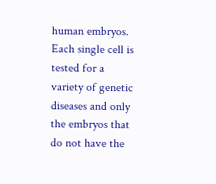human embryos. Each single cell is tested for a variety of genetic diseases and only the embryos that do not have the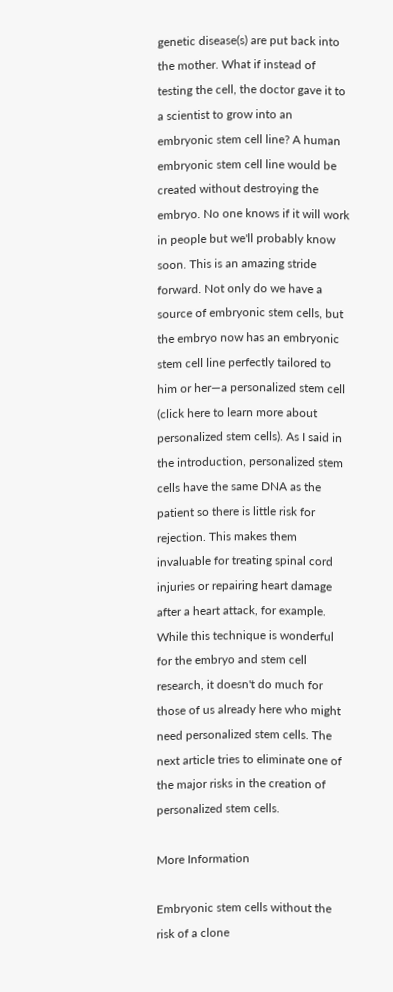genetic disease(s) are put back into the mother. What if instead of testing the cell, the doctor gave it to a scientist to grow into an embryonic stem cell line? A human embryonic stem cell line would be created without destroying the embryo. No one knows if it will work in people but we'll probably know soon. This is an amazing stride forward. Not only do we have a source of embryonic stem cells, but the embryo now has an embryonic stem cell line perfectly tailored to him or her—a personalized stem cell (click here to learn more about personalized stem cells). As I said in the introduction, personalized stem cells have the same DNA as the patient so there is little risk for rejection. This makes them invaluable for treating spinal cord injuries or repairing heart damage after a heart attack, for example. While this technique is wonderful for the embryo and stem cell research, it doesn't do much for those of us already here who might need personalized stem cells. The next article tries to eliminate one of the major risks in the creation of personalized stem cells.

More Information

Embryonic stem cells without the risk of a clone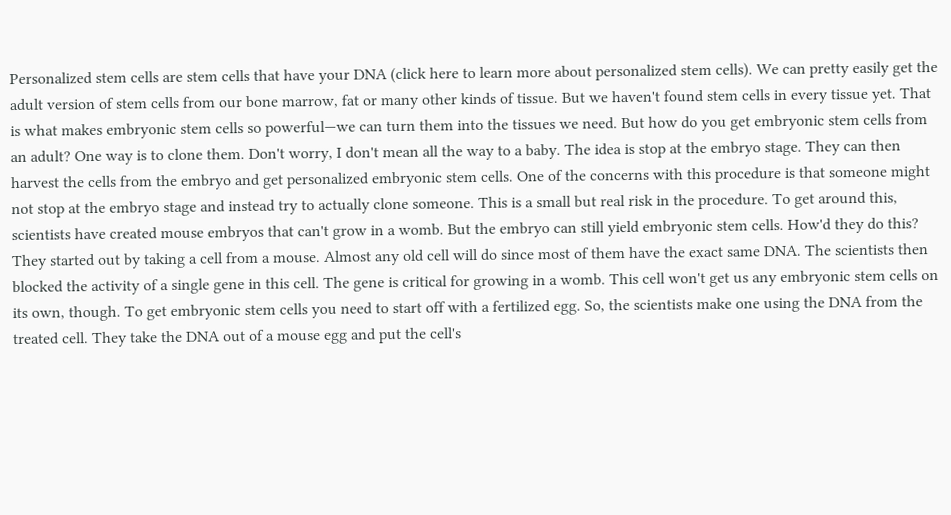Personalized stem cells are stem cells that have your DNA (click here to learn more about personalized stem cells). We can pretty easily get the adult version of stem cells from our bone marrow, fat or many other kinds of tissue. But we haven't found stem cells in every tissue yet. That is what makes embryonic stem cells so powerful—we can turn them into the tissues we need. But how do you get embryonic stem cells from an adult? One way is to clone them. Don't worry, I don't mean all the way to a baby. The idea is stop at the embryo stage. They can then harvest the cells from the embryo and get personalized embryonic stem cells. One of the concerns with this procedure is that someone might not stop at the embryo stage and instead try to actually clone someone. This is a small but real risk in the procedure. To get around this, scientists have created mouse embryos that can't grow in a womb. But the embryo can still yield embryonic stem cells. How'd they do this? They started out by taking a cell from a mouse. Almost any old cell will do since most of them have the exact same DNA. The scientists then blocked the activity of a single gene in this cell. The gene is critical for growing in a womb. This cell won't get us any embryonic stem cells on its own, though. To get embryonic stem cells you need to start off with a fertilized egg. So, the scientists make one using the DNA from the treated cell. They take the DNA out of a mouse egg and put the cell's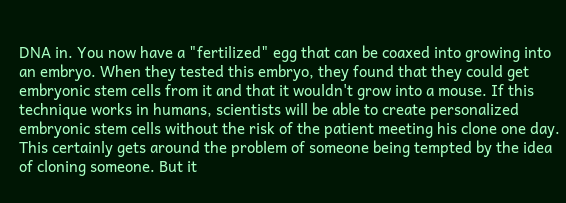DNA in. You now have a "fertilized" egg that can be coaxed into growing into an embryo. When they tested this embryo, they found that they could get embryonic stem cells from it and that it wouldn't grow into a mouse. If this technique works in humans, scientists will be able to create personalized embryonic stem cells without the risk of the patient meeting his clone one day. This certainly gets around the problem of someone being tempted by the idea of cloning someone. But it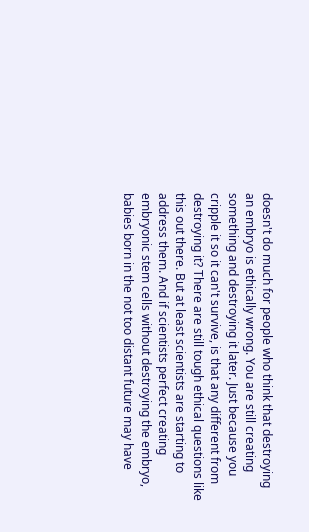doesn't do much for people who think that destroying an embryo is ethically wrong. You are still creating something and destroying it later. Just because you cripple it so it can't survive, is that any different from destroying it? There are still tough ethical questions like this out there. But at least scientists are starting to address them. And if scientists perfect creating embryonic stem cells without destroying the embryo, babies born in the not too distant future may have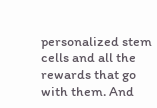personalized stem cells and all the rewards that go with them. And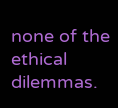none of the ethical dilemmas.